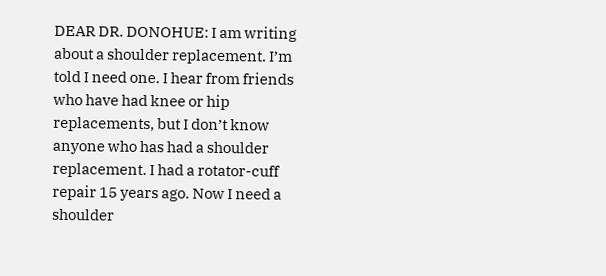DEAR DR. DONOHUE: I am writing about a shoulder replacement. I’m told I need one. I hear from friends who have had knee or hip replacements, but I don’t know anyone who has had a shoulder replacement. I had a rotator-cuff repair 15 years ago. Now I need a shoulder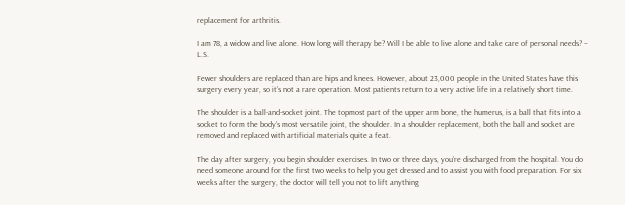replacement for arthritis.

I am 78, a widow and live alone. How long will therapy be? Will I be able to live alone and take care of personal needs? – L.S.

Fewer shoulders are replaced than are hips and knees. However, about 23,000 people in the United States have this surgery every year, so it’s not a rare operation. Most patients return to a very active life in a relatively short time.

The shoulder is a ball-and-socket joint. The topmost part of the upper arm bone, the humerus, is a ball that fits into a socket to form the body’s most versatile joint, the shoulder. In a shoulder replacement, both the ball and socket are removed and replaced with artificial materials quite a feat.

The day after surgery, you begin shoulder exercises. In two or three days, you’re discharged from the hospital. You do need someone around for the first two weeks to help you get dressed and to assist you with food preparation. For six weeks after the surgery, the doctor will tell you not to lift anything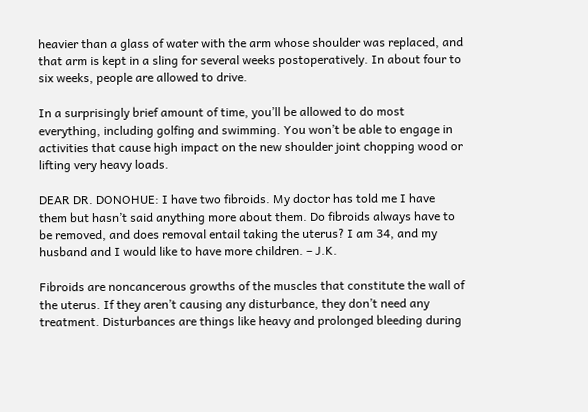heavier than a glass of water with the arm whose shoulder was replaced, and that arm is kept in a sling for several weeks postoperatively. In about four to six weeks, people are allowed to drive.

In a surprisingly brief amount of time, you’ll be allowed to do most everything, including golfing and swimming. You won’t be able to engage in activities that cause high impact on the new shoulder joint chopping wood or lifting very heavy loads.

DEAR DR. DONOHUE: I have two fibroids. My doctor has told me I have them but hasn’t said anything more about them. Do fibroids always have to be removed, and does removal entail taking the uterus? I am 34, and my husband and I would like to have more children. – J.K.

Fibroids are noncancerous growths of the muscles that constitute the wall of the uterus. If they aren’t causing any disturbance, they don’t need any treatment. Disturbances are things like heavy and prolonged bleeding during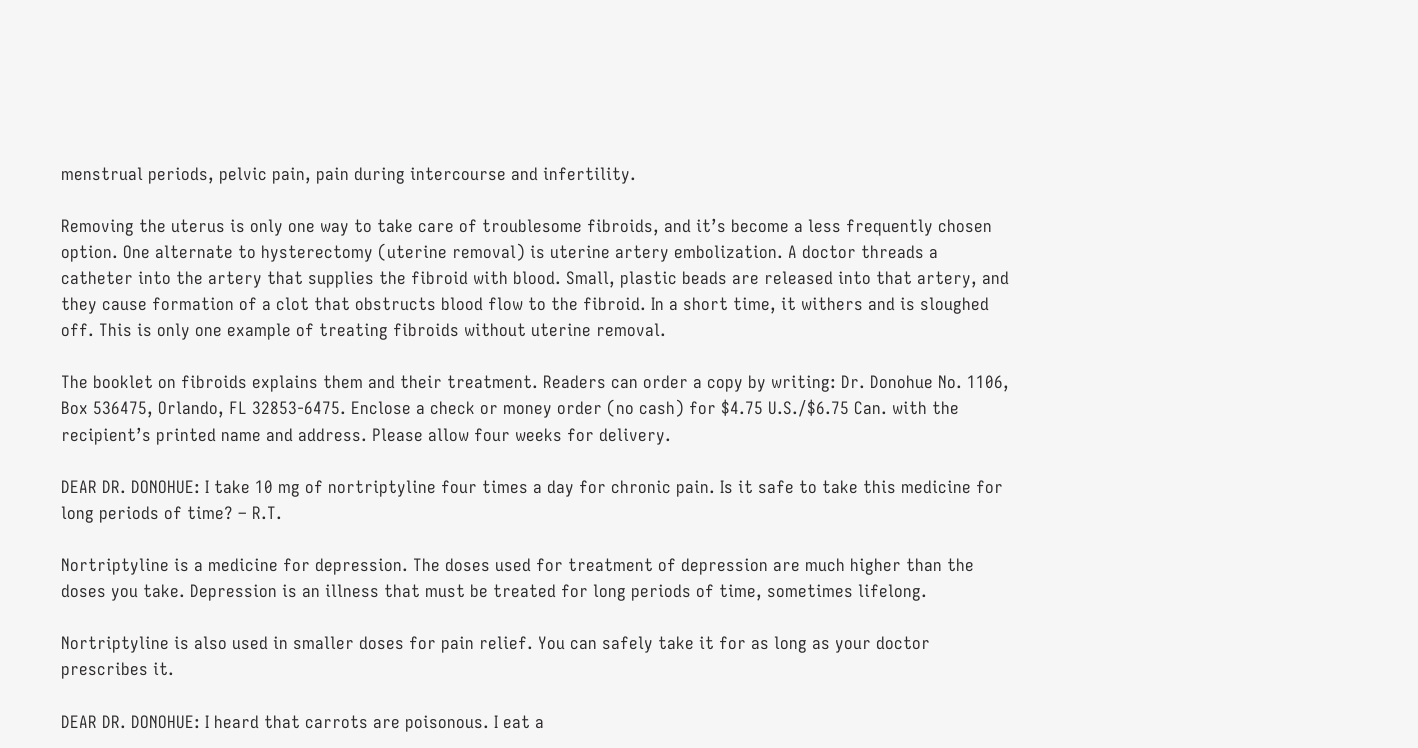menstrual periods, pelvic pain, pain during intercourse and infertility.

Removing the uterus is only one way to take care of troublesome fibroids, and it’s become a less frequently chosen option. One alternate to hysterectomy (uterine removal) is uterine artery embolization. A doctor threads a catheter into the artery that supplies the fibroid with blood. Small, plastic beads are released into that artery, and they cause formation of a clot that obstructs blood flow to the fibroid. In a short time, it withers and is sloughed off. This is only one example of treating fibroids without uterine removal.

The booklet on fibroids explains them and their treatment. Readers can order a copy by writing: Dr. Donohue No. 1106, Box 536475, Orlando, FL 32853-6475. Enclose a check or money order (no cash) for $4.75 U.S./$6.75 Can. with the recipient’s printed name and address. Please allow four weeks for delivery.

DEAR DR. DONOHUE: I take 10 mg of nortriptyline four times a day for chronic pain. Is it safe to take this medicine for long periods of time? – R.T.

Nortriptyline is a medicine for depression. The doses used for treatment of depression are much higher than the doses you take. Depression is an illness that must be treated for long periods of time, sometimes lifelong.

Nortriptyline is also used in smaller doses for pain relief. You can safely take it for as long as your doctor prescribes it.

DEAR DR. DONOHUE: I heard that carrots are poisonous. I eat a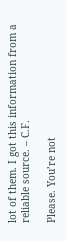lot of them. I got this information from a reliable source. – C.F.

Please. You’re not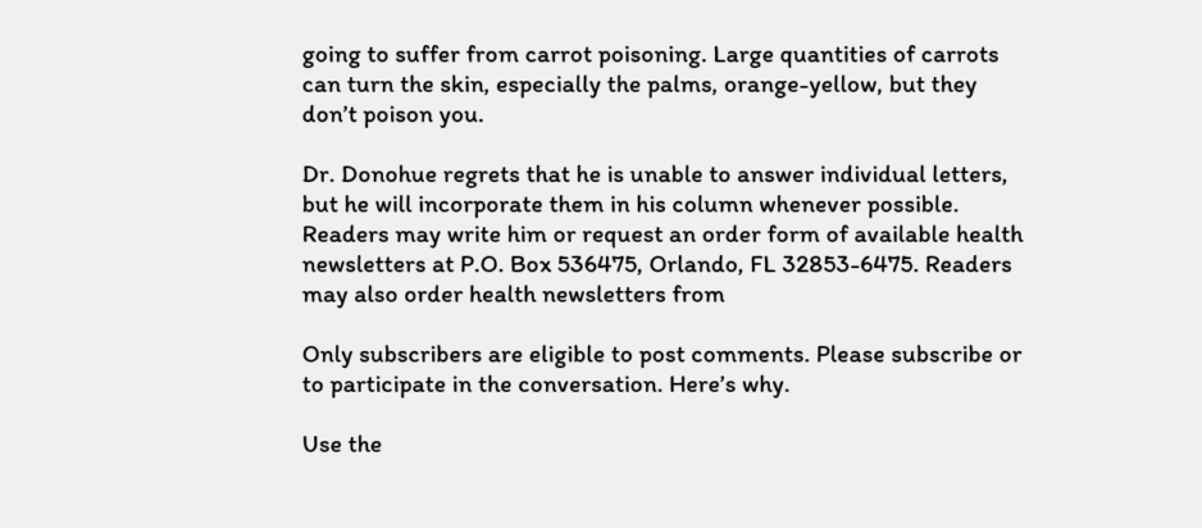going to suffer from carrot poisoning. Large quantities of carrots can turn the skin, especially the palms, orange-yellow, but they don’t poison you.

Dr. Donohue regrets that he is unable to answer individual letters, but he will incorporate them in his column whenever possible. Readers may write him or request an order form of available health newsletters at P.O. Box 536475, Orlando, FL 32853-6475. Readers may also order health newsletters from

Only subscribers are eligible to post comments. Please subscribe or to participate in the conversation. Here’s why.

Use the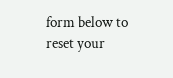form below to reset your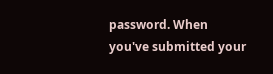password. When you've submitted your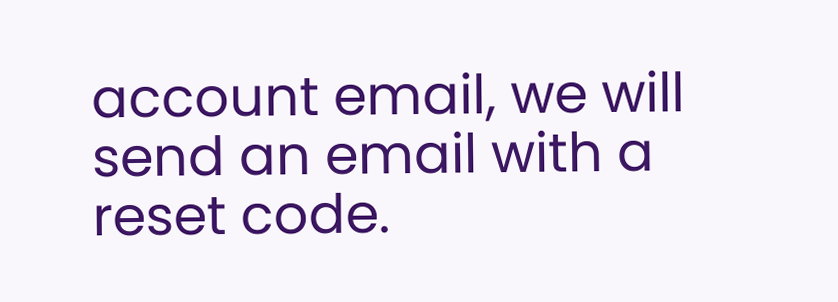account email, we will send an email with a reset code.